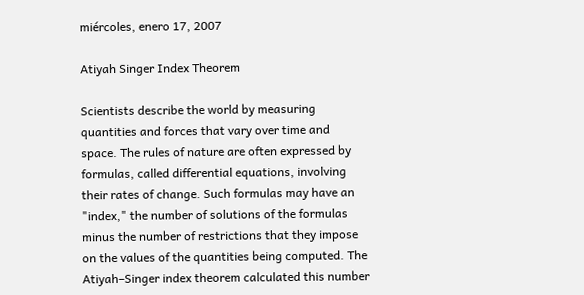miércoles, enero 17, 2007

Atiyah Singer Index Theorem

Scientists describe the world by measuring quantities and forces that vary over time and space. The rules of nature are often expressed by formulas, called differential equations, involving their rates of change. Such formulas may have an "index," the number of solutions of the formulas minus the number of restrictions that they impose on the values of the quantities being computed. The Atiyah–Singer index theorem calculated this number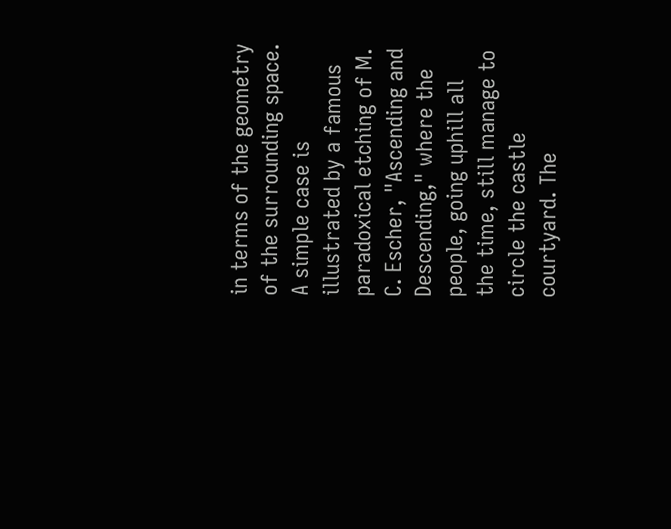in terms of the geometry of the surrounding space.
A simple case is illustrated by a famous paradoxical etching of M. C. Escher, "Ascending and Descending," where the people, going uphill all the time, still manage to circle the castle courtyard. The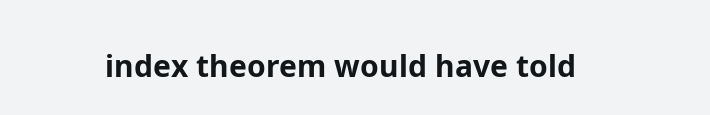index theorem would have told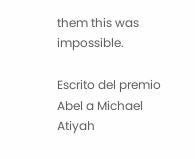them this was impossible.

Escrito del premio Abel a Michael Atiyah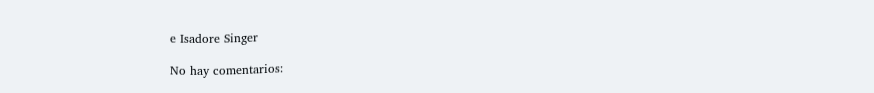e Isadore Singer

No hay comentarios: